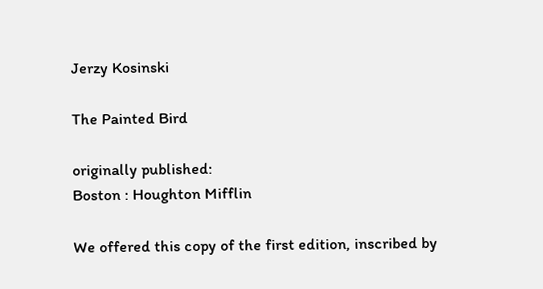Jerzy Kosinski

The Painted Bird

originally published:
Boston : Houghton Mifflin

We offered this copy of the first edition, inscribed by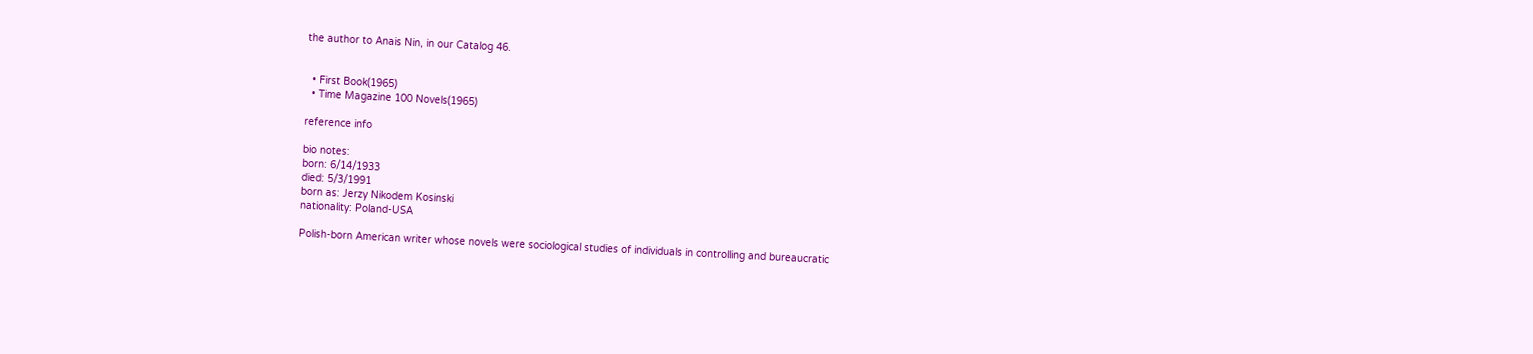the author to Anais Nin, in our Catalog 46.


  • First Book(1965)
  • Time Magazine 100 Novels(1965)

reference info

bio notes:
born: 6/14/1933
died: 5/3/1991
born as: Jerzy Nikodem Kosinski
nationality: Poland-USA

Polish-born American writer whose novels were sociological studies of individuals in controlling and bureaucratic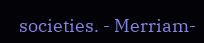societies. - Merriam-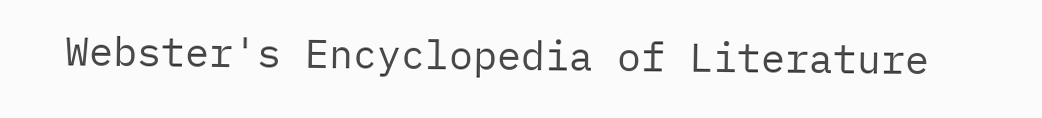Webster's Encyclopedia of Literature